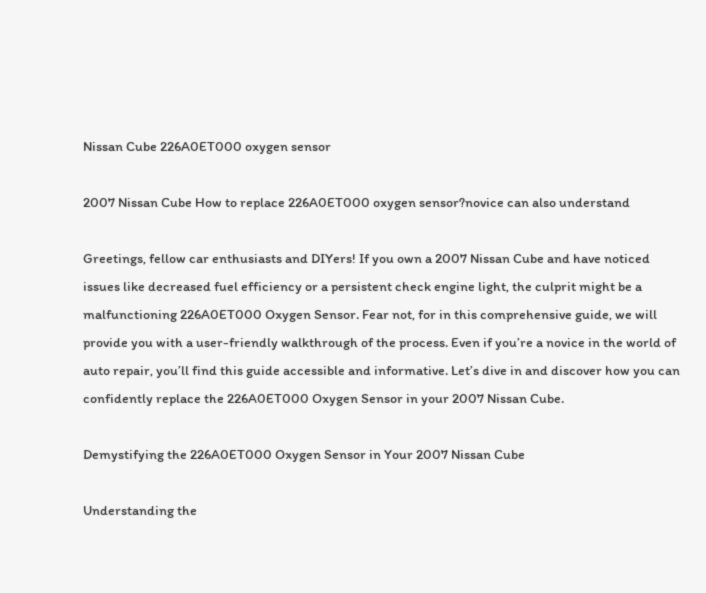Nissan Cube 226A0ET000 oxygen sensor

2007 Nissan Cube How to replace 226A0ET000 oxygen sensor?novice can also understand

Greetings, fellow car enthusiasts and DIYers! If you own a 2007 Nissan Cube and have noticed issues like decreased fuel efficiency or a persistent check engine light, the culprit might be a malfunctioning 226A0ET000 Oxygen Sensor. Fear not, for in this comprehensive guide, we will provide you with a user-friendly walkthrough of the process. Even if you’re a novice in the world of auto repair, you’ll find this guide accessible and informative. Let’s dive in and discover how you can confidently replace the 226A0ET000 Oxygen Sensor in your 2007 Nissan Cube.

Demystifying the 226A0ET000 Oxygen Sensor in Your 2007 Nissan Cube

Understanding the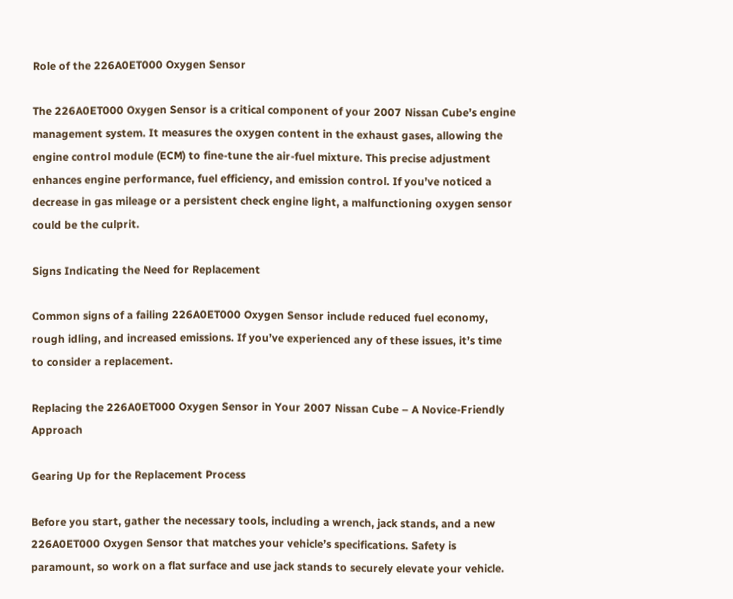Role of the 226A0ET000 Oxygen Sensor

The 226A0ET000 Oxygen Sensor is a critical component of your 2007 Nissan Cube’s engine management system. It measures the oxygen content in the exhaust gases, allowing the engine control module (ECM) to fine-tune the air-fuel mixture. This precise adjustment enhances engine performance, fuel efficiency, and emission control. If you’ve noticed a decrease in gas mileage or a persistent check engine light, a malfunctioning oxygen sensor could be the culprit.

Signs Indicating the Need for Replacement

Common signs of a failing 226A0ET000 Oxygen Sensor include reduced fuel economy, rough idling, and increased emissions. If you’ve experienced any of these issues, it’s time to consider a replacement.

Replacing the 226A0ET000 Oxygen Sensor in Your 2007 Nissan Cube – A Novice-Friendly Approach

Gearing Up for the Replacement Process

Before you start, gather the necessary tools, including a wrench, jack stands, and a new 226A0ET000 Oxygen Sensor that matches your vehicle’s specifications. Safety is paramount, so work on a flat surface and use jack stands to securely elevate your vehicle.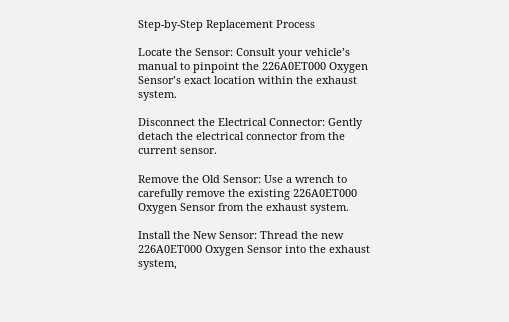Step-by-Step Replacement Process

Locate the Sensor: Consult your vehicle’s manual to pinpoint the 226A0ET000 Oxygen Sensor’s exact location within the exhaust system.

Disconnect the Electrical Connector: Gently detach the electrical connector from the current sensor.

Remove the Old Sensor: Use a wrench to carefully remove the existing 226A0ET000 Oxygen Sensor from the exhaust system.

Install the New Sensor: Thread the new 226A0ET000 Oxygen Sensor into the exhaust system,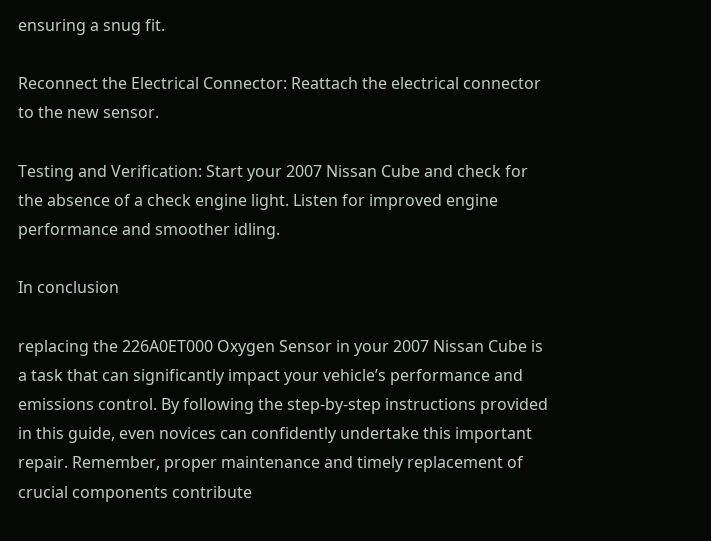ensuring a snug fit.

Reconnect the Electrical Connector: Reattach the electrical connector to the new sensor.

Testing and Verification: Start your 2007 Nissan Cube and check for the absence of a check engine light. Listen for improved engine performance and smoother idling.

In conclusion

replacing the 226A0ET000 Oxygen Sensor in your 2007 Nissan Cube is a task that can significantly impact your vehicle’s performance and emissions control. By following the step-by-step instructions provided in this guide, even novices can confidently undertake this important repair. Remember, proper maintenance and timely replacement of crucial components contribute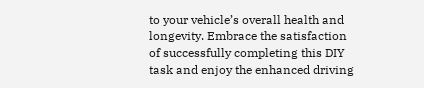to your vehicle’s overall health and longevity. Embrace the satisfaction of successfully completing this DIY task and enjoy the enhanced driving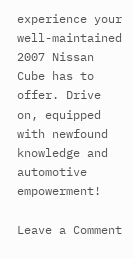experience your well-maintained 2007 Nissan Cube has to offer. Drive on, equipped with newfound knowledge and automotive empowerment!

Leave a Comment